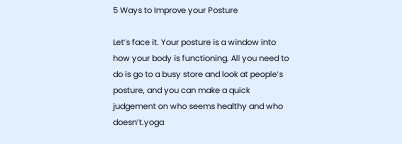5 Ways to Improve your Posture

Let’s face it. Your posture is a window into how your body is functioning. All you need to do is go to a busy store and look at people’s posture, and you can make a quick judgement on who seems healthy and who doesn’t.yoga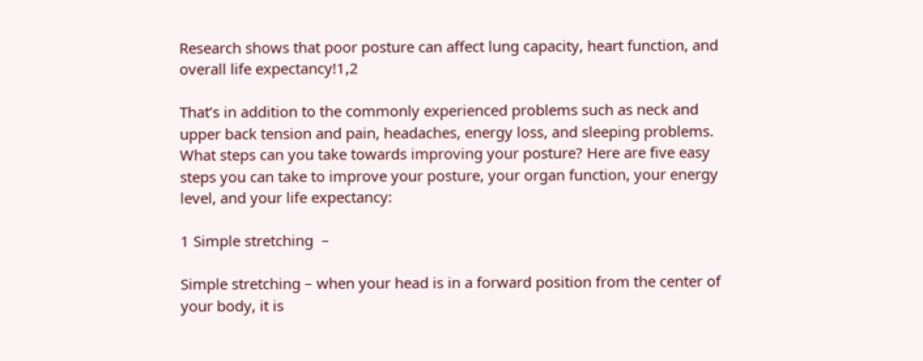Research shows that poor posture can affect lung capacity, heart function, and overall life expectancy!1,2

That’s in addition to the commonly experienced problems such as neck and upper back tension and pain, headaches, energy loss, and sleeping problems. What steps can you take towards improving your posture? Here are five easy steps you can take to improve your posture, your organ function, your energy level, and your life expectancy:

1 Simple stretching  –

Simple stretching – when your head is in a forward position from the center of your body, it is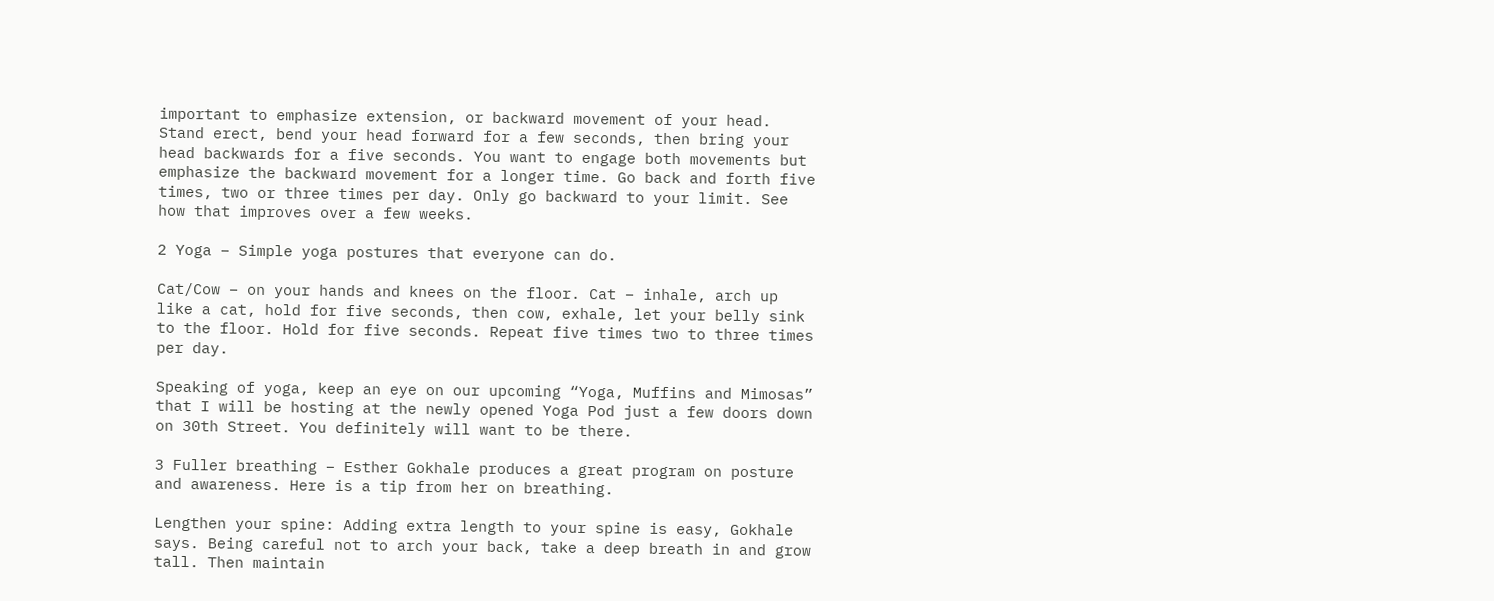important to emphasize extension, or backward movement of your head. Stand erect, bend your head forward for a few seconds, then bring your head backwards for a five seconds. You want to engage both movements but emphasize the backward movement for a longer time. Go back and forth five times, two or three times per day. Only go backward to your limit. See how that improves over a few weeks.

2 Yoga – Simple yoga postures that everyone can do.

Cat/Cow – on your hands and knees on the floor. Cat – inhale, arch up like a cat, hold for five seconds, then cow, exhale, let your belly sink to the floor. Hold for five seconds. Repeat five times two to three times per day.

Speaking of yoga, keep an eye on our upcoming “Yoga, Muffins and Mimosas” that I will be hosting at the newly opened Yoga Pod just a few doors down on 30th Street. You definitely will want to be there.

3 Fuller breathing – Esther Gokhale produces a great program on posture and awareness. Here is a tip from her on breathing.

Lengthen your spine: Adding extra length to your spine is easy, Gokhale says. Being careful not to arch your back, take a deep breath in and grow tall. Then maintain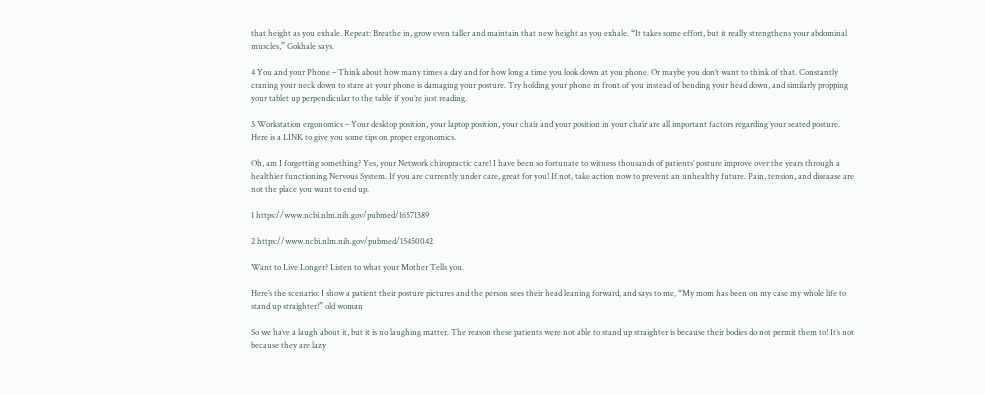that height as you exhale. Repeat: Breathe in, grow even taller and maintain that new height as you exhale. “It takes some effort, but it really strengthens your abdominal muscles,” Gokhale says.

4 You and your Phone – Think about how many times a day and for how long a time you look down at you phone. Or maybe you don’t want to think of that. Constantly craning your neck down to stare at your phone is damaging your posture. Try holding your phone in front of you instead of bending your head down, and similarly propping your tablet up perpendicular to the table if you’re just reading.

5 Workstation ergonomics – Your desktop position, your laptop position, your chair and your position in your chair are all important factors regarding your seated posture. Here is a LINK to give you some tips on proper ergonomics.

Oh, am I forgetting something? Yes, your Network chiropractic care! I have been so fortunate to witness thousands of patients’ posture improve over the years through a healthier functioning Nervous System. If you are currently under care, great for you! If not, take action now to prevent an unhealthy future. Pain, tension, and diseaase are not the place you want to end up.

1 https://www.ncbi.nlm.nih.gov/pubmed/16571389

2 https://www.ncbi.nlm.nih.gov/pubmed/15450042

Want to Live Longer? Listen to what your Mother Tells you.

Here’s the scenario: I show a patient their posture pictures and the person sees their head leaning forward, and says to me, “My mom has been on my case my whole life to stand up straighter!” old woman

So we have a laugh about it, but it is no laughing matter. The reason these patients were not able to stand up straighter is because their bodies do not permit them to! It’s not because they are lazy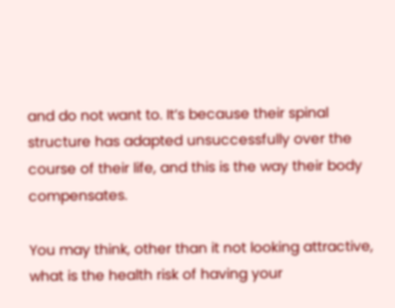and do not want to. It’s because their spinal structure has adapted unsuccessfully over the course of their life, and this is the way their body compensates.

You may think, other than it not looking attractive, what is the health risk of having your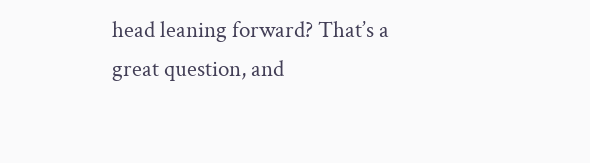head leaning forward? That’s a great question, and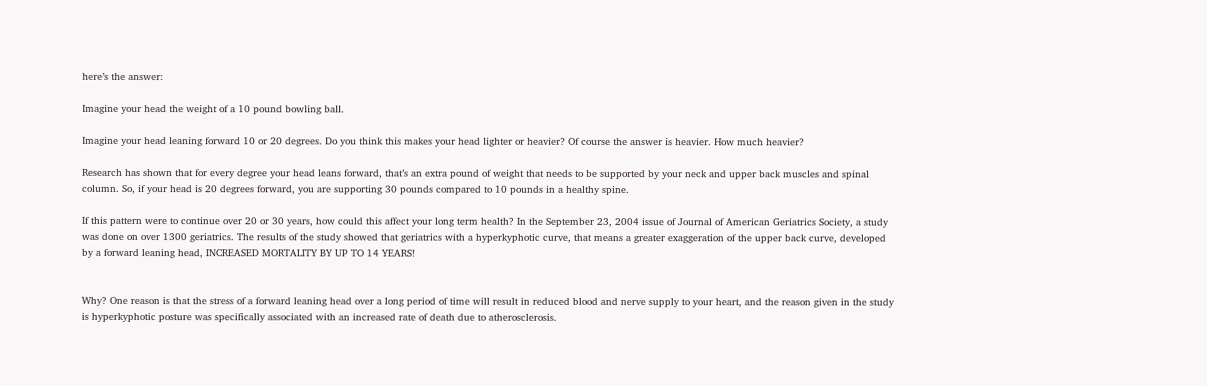here’s the answer:

Imagine your head the weight of a 10 pound bowling ball.

Imagine your head leaning forward 10 or 20 degrees. Do you think this makes your head lighter or heavier? Of course the answer is heavier. How much heavier?

Research has shown that for every degree your head leans forward, that’s an extra pound of weight that needs to be supported by your neck and upper back muscles and spinal column. So, if your head is 20 degrees forward, you are supporting 30 pounds compared to 10 pounds in a healthy spine.

If this pattern were to continue over 20 or 30 years, how could this affect your long term health? In the September 23, 2004 issue of Journal of American Geriatrics Society, a study was done on over 1300 geriatrics. The results of the study showed that geriatrics with a hyperkyphotic curve, that means a greater exaggeration of the upper back curve, developed by a forward leaning head, INCREASED MORTALITY BY UP TO 14 YEARS!


Why? One reason is that the stress of a forward leaning head over a long period of time will result in reduced blood and nerve supply to your heart, and the reason given in the study is hyperkyphotic posture was specifically associated with an increased rate of death due to atherosclerosis.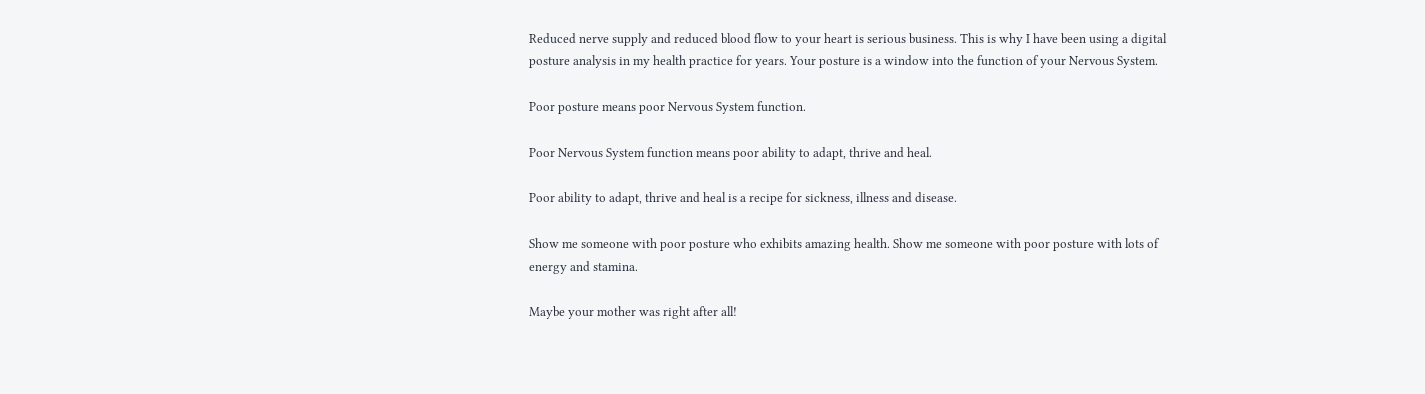Reduced nerve supply and reduced blood flow to your heart is serious business. This is why I have been using a digital posture analysis in my health practice for years. Your posture is a window into the function of your Nervous System.

Poor posture means poor Nervous System function.

Poor Nervous System function means poor ability to adapt, thrive and heal.

Poor ability to adapt, thrive and heal is a recipe for sickness, illness and disease.

Show me someone with poor posture who exhibits amazing health. Show me someone with poor posture with lots of energy and stamina.

Maybe your mother was right after all!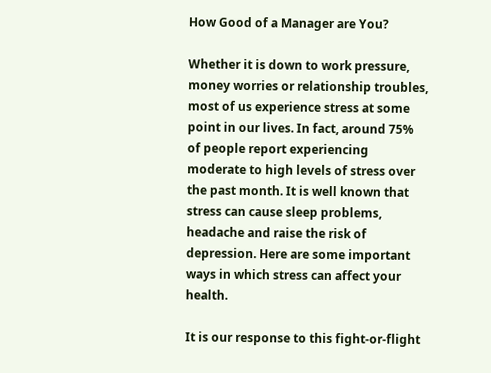How Good of a Manager are You?

Whether it is down to work pressure, money worries or relationship troubles, most of us experience stress at some point in our lives. In fact, around 75% of people report experiencing moderate to high levels of stress over the past month. It is well known that stress can cause sleep problems, headache and raise the risk of depression. Here are some important ways in which stress can affect your health.

It is our response to this fight-or-flight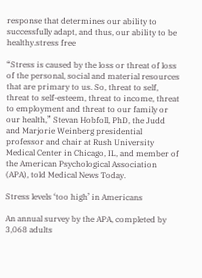response that determines our ability to successfully adapt, and thus, our ability to be healthy.stress free

“Stress is caused by the loss or threat of loss of the personal, social and material resources that are primary to us. So, threat to self, threat to self-esteem, threat to income, threat to employment and threat to our family or our health,” Stevan Hobfoll, PhD, the Judd and Marjorie Weinberg presidential professor and chair at Rush University Medical Center in Chicago, IL, and member of the American Psychological Association (APA), told Medical News Today.

Stress levels ‘too high’ in Americans

An annual survey by the APA, completed by 3,068 adults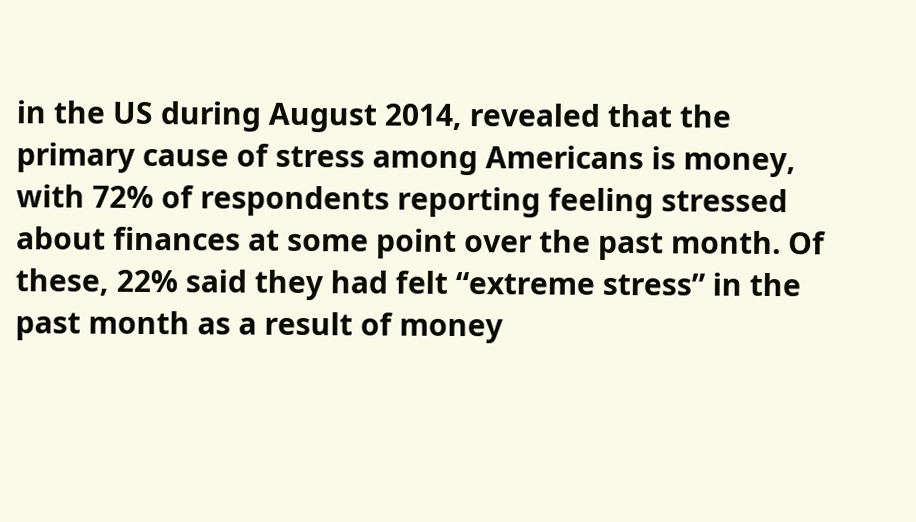in the US during August 2014, revealed that the primary cause of stress among Americans is money, with 72% of respondents reporting feeling stressed about finances at some point over the past month. Of these, 22% said they had felt “extreme stress” in the past month as a result of money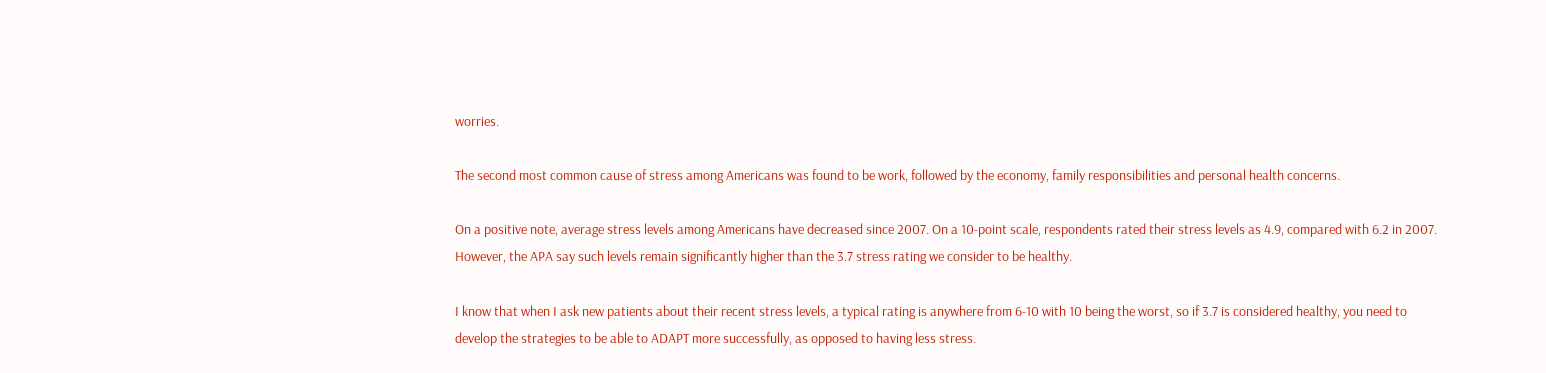worries.

The second most common cause of stress among Americans was found to be work, followed by the economy, family responsibilities and personal health concerns.

On a positive note, average stress levels among Americans have decreased since 2007. On a 10-point scale, respondents rated their stress levels as 4.9, compared with 6.2 in 2007. However, the APA say such levels remain significantly higher than the 3.7 stress rating we consider to be healthy.

I know that when I ask new patients about their recent stress levels, a typical rating is anywhere from 6-10 with 10 being the worst, so if 3.7 is considered healthy, you need to develop the strategies to be able to ADAPT more successfully, as opposed to having less stress.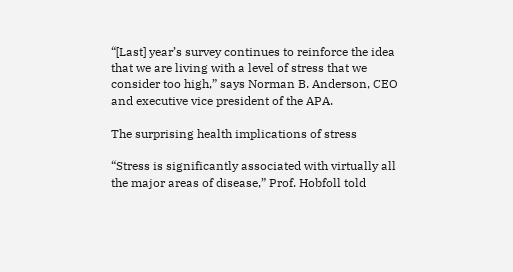“[Last] year’s survey continues to reinforce the idea that we are living with a level of stress that we consider too high,” says Norman B. Anderson, CEO and executive vice president of the APA.

The surprising health implications of stress

“Stress is significantly associated with virtually all the major areas of disease,” Prof. Hobfoll told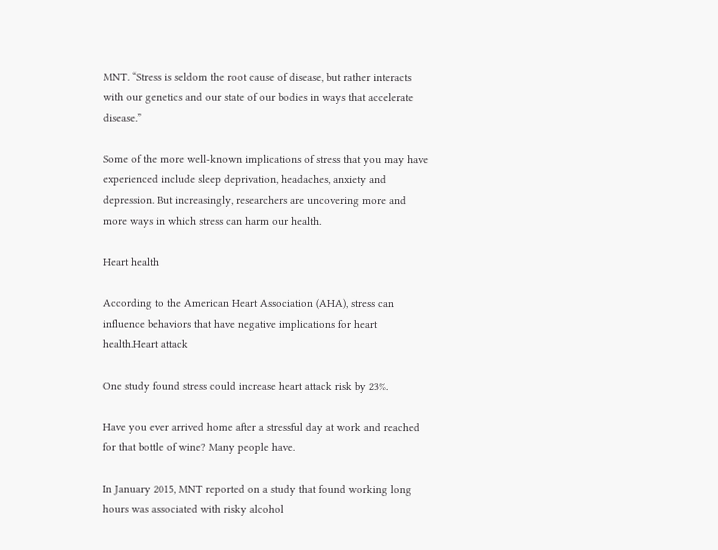MNT. “Stress is seldom the root cause of disease, but rather interacts with our genetics and our state of our bodies in ways that accelerate disease.”

Some of the more well-known implications of stress that you may have experienced include sleep deprivation, headaches, anxiety and depression. But increasingly, researchers are uncovering more and more ways in which stress can harm our health.

Heart health

According to the American Heart Association (AHA), stress can influence behaviors that have negative implications for heart health.Heart attack

One study found stress could increase heart attack risk by 23%.

Have you ever arrived home after a stressful day at work and reached for that bottle of wine? Many people have.

In January 2015, MNT reported on a study that found working long hours was associated with risky alcohol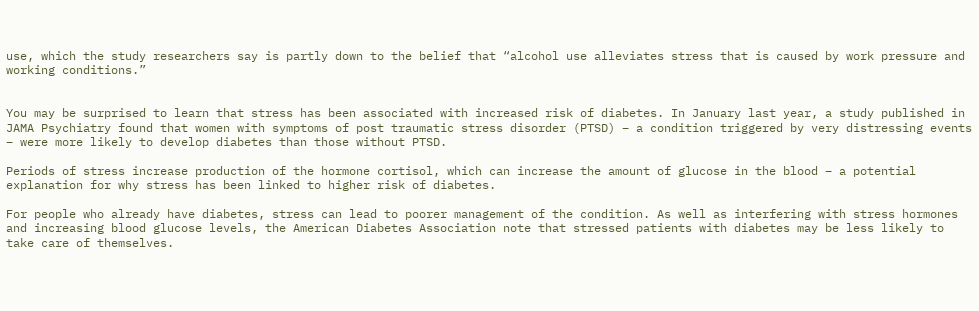use, which the study researchers say is partly down to the belief that “alcohol use alleviates stress that is caused by work pressure and working conditions.”


You may be surprised to learn that stress has been associated with increased risk of diabetes. In January last year, a study published in JAMA Psychiatry found that women with symptoms of post traumatic stress disorder (PTSD) – a condition triggered by very distressing events – were more likely to develop diabetes than those without PTSD.

Periods of stress increase production of the hormone cortisol, which can increase the amount of glucose in the blood – a potential explanation for why stress has been linked to higher risk of diabetes.

For people who already have diabetes, stress can lead to poorer management of the condition. As well as interfering with stress hormones and increasing blood glucose levels, the American Diabetes Association note that stressed patients with diabetes may be less likely to take care of themselves.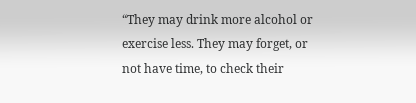“They may drink more alcohol or exercise less. They may forget, or not have time, to check their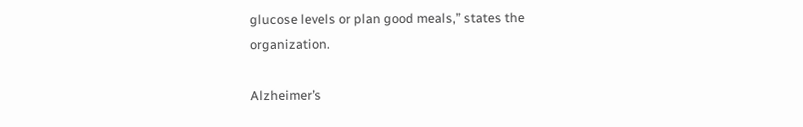glucose levels or plan good meals,” states the organization.

Alzheimer’s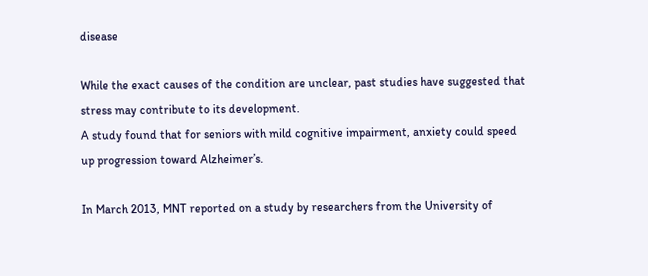disease

While the exact causes of the condition are unclear, past studies have suggested that stress may contribute to its development.
A study found that for seniors with mild cognitive impairment, anxiety could speed up progression toward Alzheimer’s.

In March 2013, MNT reported on a study by researchers from the University of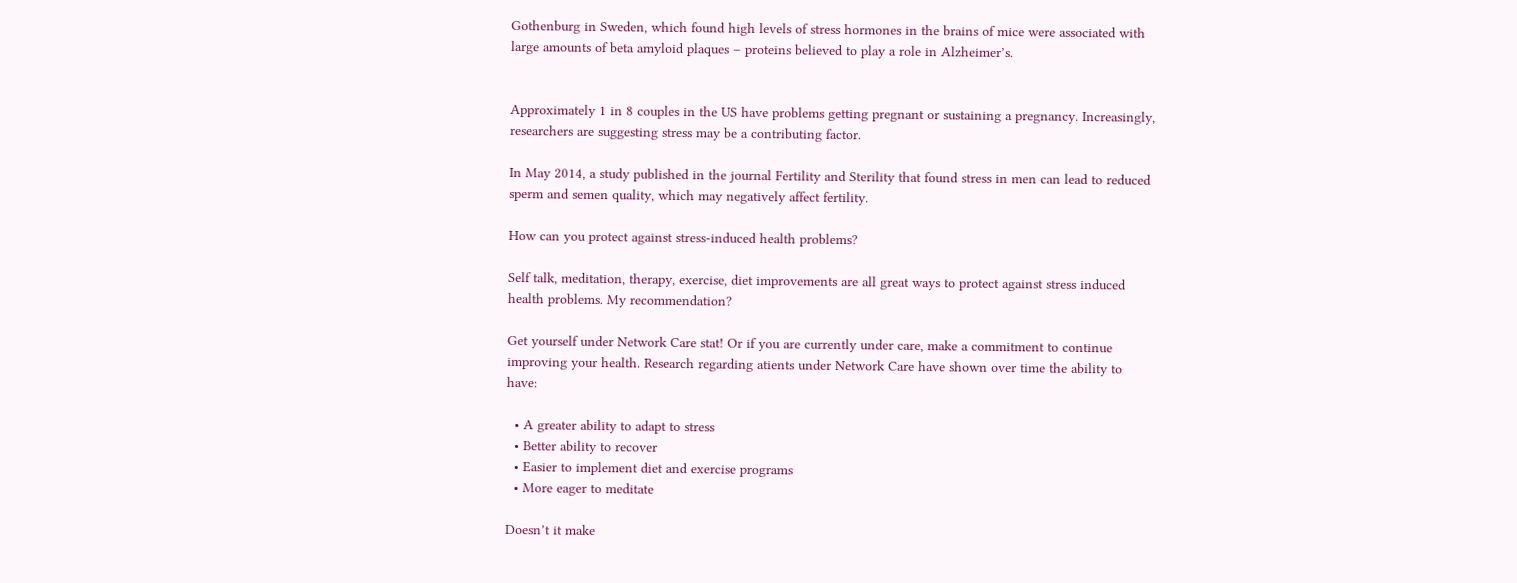Gothenburg in Sweden, which found high levels of stress hormones in the brains of mice were associated with large amounts of beta amyloid plaques – proteins believed to play a role in Alzheimer’s.


Approximately 1 in 8 couples in the US have problems getting pregnant or sustaining a pregnancy. Increasingly, researchers are suggesting stress may be a contributing factor.

In May 2014, a study published in the journal Fertility and Sterility that found stress in men can lead to reduced sperm and semen quality, which may negatively affect fertility.

How can you protect against stress-induced health problems?

Self talk, meditation, therapy, exercise, diet improvements are all great ways to protect against stress induced health problems. My recommendation?

Get yourself under Network Care stat! Or if you are currently under care, make a commitment to continue improving your health. Research regarding atients under Network Care have shown over time the ability to have:

  • A greater ability to adapt to stress
  • Better ability to recover
  • Easier to implement diet and exercise programs
  • More eager to meditate

Doesn’t it make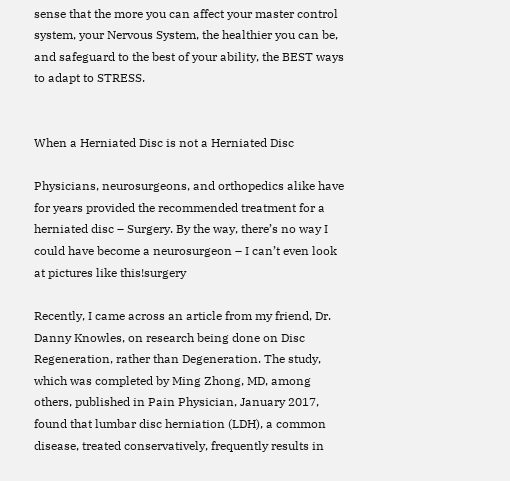sense that the more you can affect your master control system, your Nervous System, the healthier you can be, and safeguard to the best of your ability, the BEST ways to adapt to STRESS.


When a Herniated Disc is not a Herniated Disc

Physicians, neurosurgeons, and orthopedics alike have for years provided the recommended treatment for a herniated disc – Surgery. By the way, there’s no way I could have become a neurosurgeon – I can’t even look at pictures like this!surgery

Recently, I came across an article from my friend, Dr. Danny Knowles, on research being done on Disc Regeneration, rather than Degeneration. The study, which was completed by Ming Zhong, MD, among others, published in Pain Physician, January 2017, found that lumbar disc herniation (LDH), a common disease, treated conservatively, frequently results in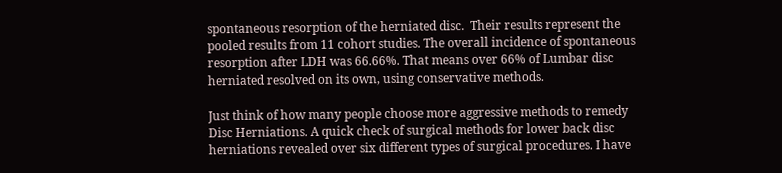spontaneous resorption of the herniated disc.  Their results represent the pooled results from 11 cohort studies. The overall incidence of spontaneous resorption after LDH was 66.66%. That means over 66% of Lumbar disc herniated resolved on its own, using conservative methods.

Just think of how many people choose more aggressive methods to remedy Disc Herniations. A quick check of surgical methods for lower back disc herniations revealed over six different types of surgical procedures. I have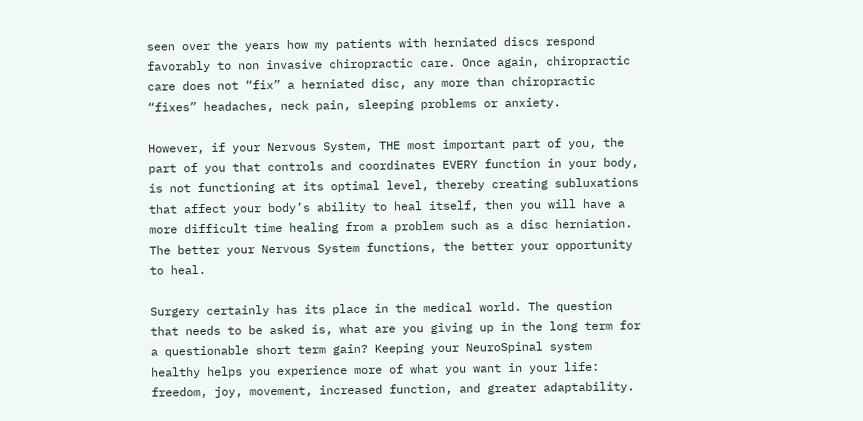seen over the years how my patients with herniated discs respond favorably to non invasive chiropractic care. Once again, chiropractic care does not “fix” a herniated disc, any more than chiropractic “fixes” headaches, neck pain, sleeping problems or anxiety.

However, if your Nervous System, THE most important part of you, the part of you that controls and coordinates EVERY function in your body, is not functioning at its optimal level, thereby creating subluxations that affect your body’s ability to heal itself, then you will have a more difficult time healing from a problem such as a disc herniation. The better your Nervous System functions, the better your opportunity to heal.

Surgery certainly has its place in the medical world. The question that needs to be asked is, what are you giving up in the long term for a questionable short term gain? Keeping your NeuroSpinal system healthy helps you experience more of what you want in your life: freedom, joy, movement, increased function, and greater adaptability.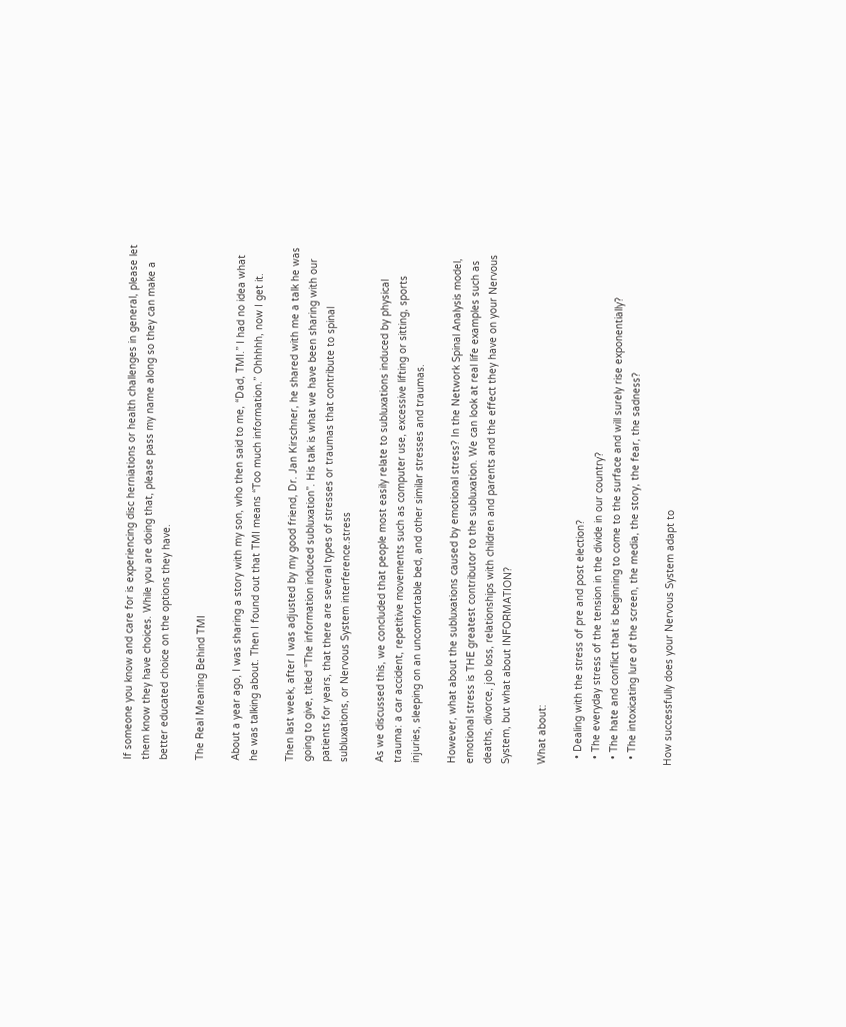If someone you know and care for is experiencing disc herniations or health challenges in general, please let them know they have choices. While you are doing that, please pass my name along so they can make a better educated choice on the options they have.

The Real Meaning Behind TMI

About a year ago, I was sharing a story with my son, who then said to me, “Dad, TMI.” I had no idea what he was talking about. Then I found out that TMI means “Too much information.” Ohhhhh, now I get it.

Then last week, after I was adjusted by my good friend, Dr. Jan Kirschner, he shared with me a talk he was going to give, titled “The information induced subluxation”. His talk is what we have been sharing with our patients for years, that there are several types of stresses or traumas that contribute to spinal subluxations, or Nervous System interference.stress

As we discussed this, we concluded that people most easily relate to subluxations induced by physical trauma: a car accident, repetitive movements such as computer use, excessive lifting or sitting, sports injuries, sleeping on an uncomfortable bed, and other similar stresses and traumas.

However, what about the subluxations caused by emotional stress? In the Network Spinal Analysis model, emotional stress is THE greatest contributor to the subluxation. We can look at real life examples such as deaths, divorce, job loss, relationships with children and parents and the effect they have on your Nervous System, but what about INFORMATION?

What about:

  • Dealing with the stress of pre and post election?
  • The everyday stress of the tension in the divide in our country?
  • The hate and conflict that is beginning to come to the surface and will surely rise exponentially?
  • The intoxicating lure of the screen, the media, the story, the fear, the sadness?

How successfully does your Nervous System adapt to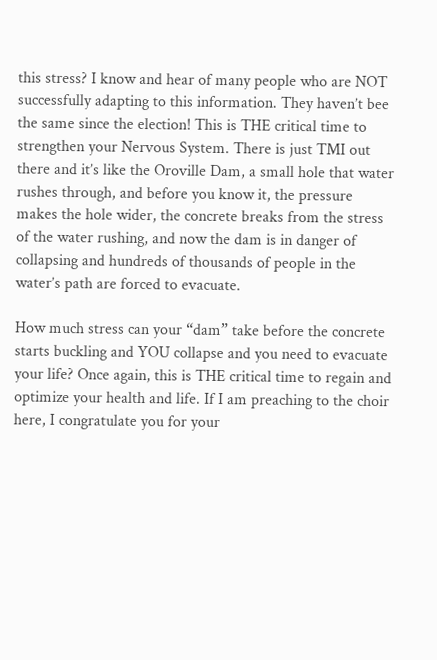this stress? I know and hear of many people who are NOT successfully adapting to this information. They haven’t bee the same since the election! This is THE critical time to strengthen your Nervous System. There is just TMI out there and it’s like the Oroville Dam, a small hole that water rushes through, and before you know it, the pressure makes the hole wider, the concrete breaks from the stress of the water rushing, and now the dam is in danger of collapsing and hundreds of thousands of people in the water’s path are forced to evacuate.

How much stress can your “dam” take before the concrete starts buckling and YOU collapse and you need to evacuate your life? Once again, this is THE critical time to regain and optimize your health and life. If I am preaching to the choir here, I congratulate you for your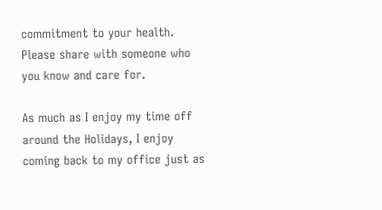commitment to your health. Please share with someone who you know and care for.

As much as I enjoy my time off around the Holidays, I enjoy coming back to my office just as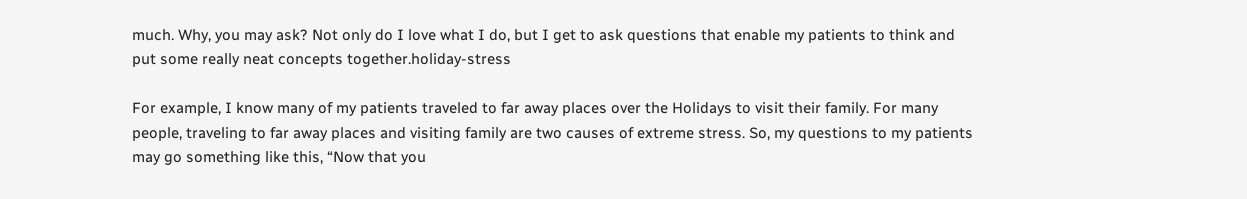much. Why, you may ask? Not only do I love what I do, but I get to ask questions that enable my patients to think and put some really neat concepts together.holiday-stress

For example, I know many of my patients traveled to far away places over the Holidays to visit their family. For many people, traveling to far away places and visiting family are two causes of extreme stress. So, my questions to my patients may go something like this, “Now that you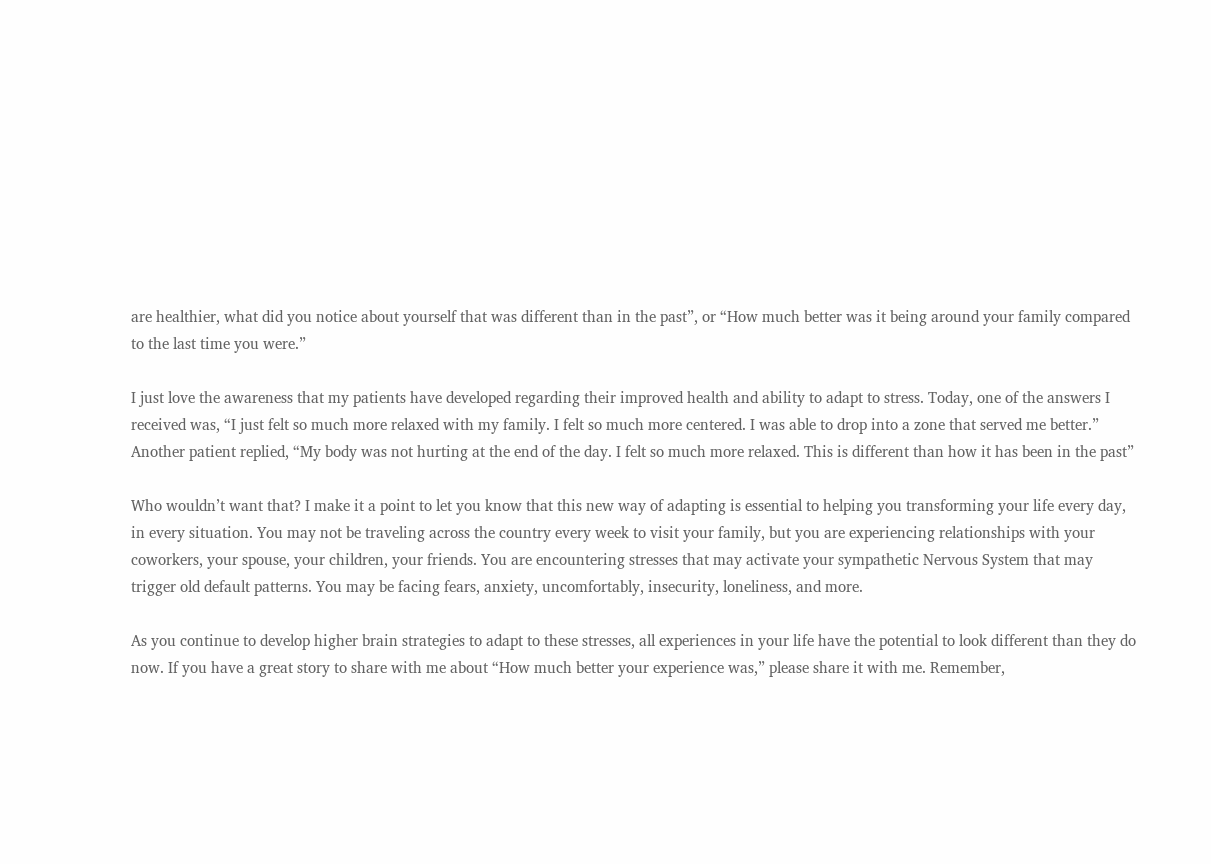are healthier, what did you notice about yourself that was different than in the past”, or “How much better was it being around your family compared to the last time you were.”

I just love the awareness that my patients have developed regarding their improved health and ability to adapt to stress. Today, one of the answers I received was, “I just felt so much more relaxed with my family. I felt so much more centered. I was able to drop into a zone that served me better.” Another patient replied, “My body was not hurting at the end of the day. I felt so much more relaxed. This is different than how it has been in the past”

Who wouldn’t want that? I make it a point to let you know that this new way of adapting is essential to helping you transforming your life every day, in every situation. You may not be traveling across the country every week to visit your family, but you are experiencing relationships with your coworkers, your spouse, your children, your friends. You are encountering stresses that may activate your sympathetic Nervous System that may trigger old default patterns. You may be facing fears, anxiety, uncomfortably, insecurity, loneliness, and more.

As you continue to develop higher brain strategies to adapt to these stresses, all experiences in your life have the potential to look different than they do now. If you have a great story to share with me about “How much better your experience was,” please share it with me. Remember,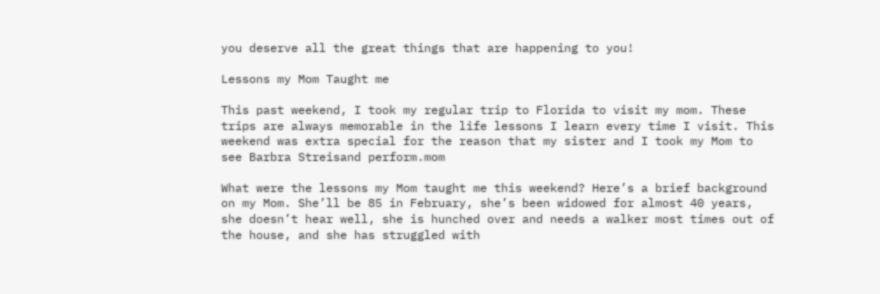you deserve all the great things that are happening to you!

Lessons my Mom Taught me

This past weekend, I took my regular trip to Florida to visit my mom. These trips are always memorable in the life lessons I learn every time I visit. This weekend was extra special for the reason that my sister and I took my Mom to see Barbra Streisand perform.mom

What were the lessons my Mom taught me this weekend? Here’s a brief background on my Mom. She’ll be 85 in February, she’s been widowed for almost 40 years, she doesn’t hear well, she is hunched over and needs a walker most times out of the house, and she has struggled with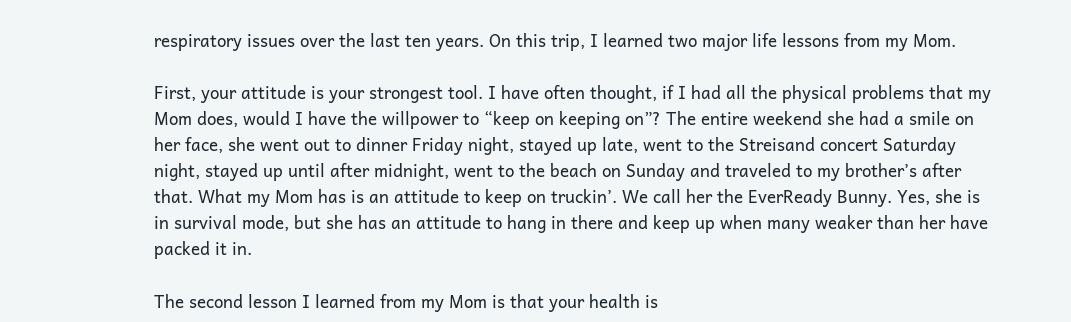respiratory issues over the last ten years. On this trip, I learned two major life lessons from my Mom.

First, your attitude is your strongest tool. I have often thought, if I had all the physical problems that my Mom does, would I have the willpower to “keep on keeping on”? The entire weekend she had a smile on her face, she went out to dinner Friday night, stayed up late, went to the Streisand concert Saturday night, stayed up until after midnight, went to the beach on Sunday and traveled to my brother’s after that. What my Mom has is an attitude to keep on truckin’. We call her the EverReady Bunny. Yes, she is in survival mode, but she has an attitude to hang in there and keep up when many weaker than her have packed it in.

The second lesson I learned from my Mom is that your health is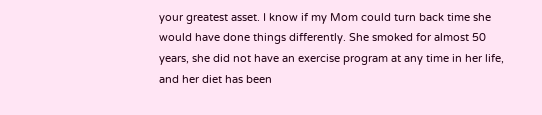your greatest asset. I know if my Mom could turn back time she would have done things differently. She smoked for almost 50 years, she did not have an exercise program at any time in her life, and her diet has been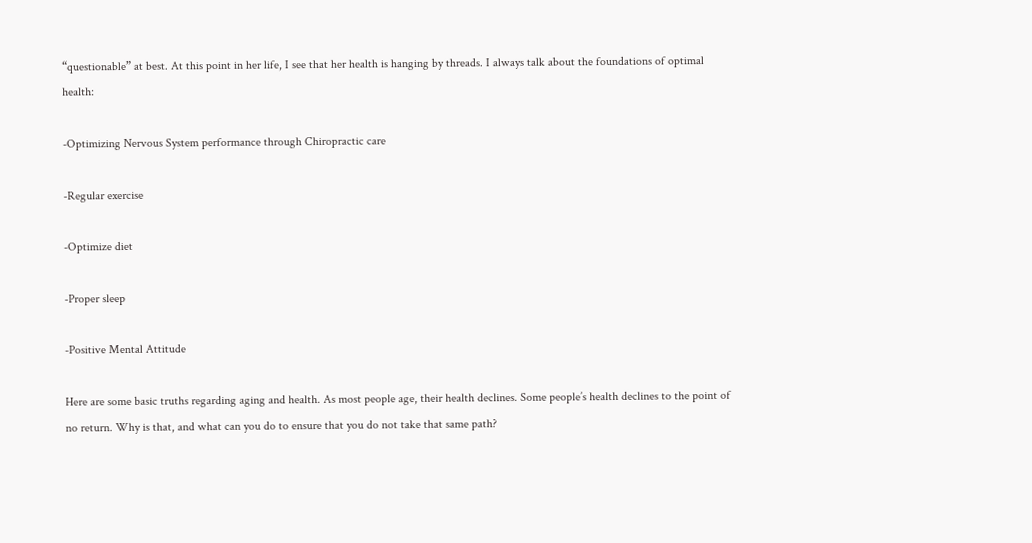“questionable” at best. At this point in her life, I see that her health is hanging by threads. I always talk about the foundations of optimal health:

-Optimizing Nervous System performance through Chiropractic care

-Regular exercise

-Optimize diet

-Proper sleep

-Positive Mental Attitude

Here are some basic truths regarding aging and health. As most people age, their health declines. Some people’s health declines to the point of no return. Why is that, and what can you do to ensure that you do not take that same path?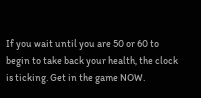If you wait until you are 50 or 60 to begin to take back your health, the clock is ticking. Get in the game NOW.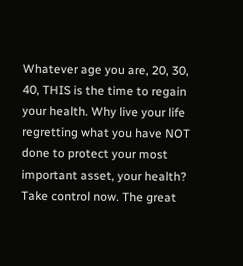Whatever age you are, 20, 30, 40, THIS is the time to regain your health. Why live your life regretting what you have NOT done to protect your most important asset, your health? Take control now. The great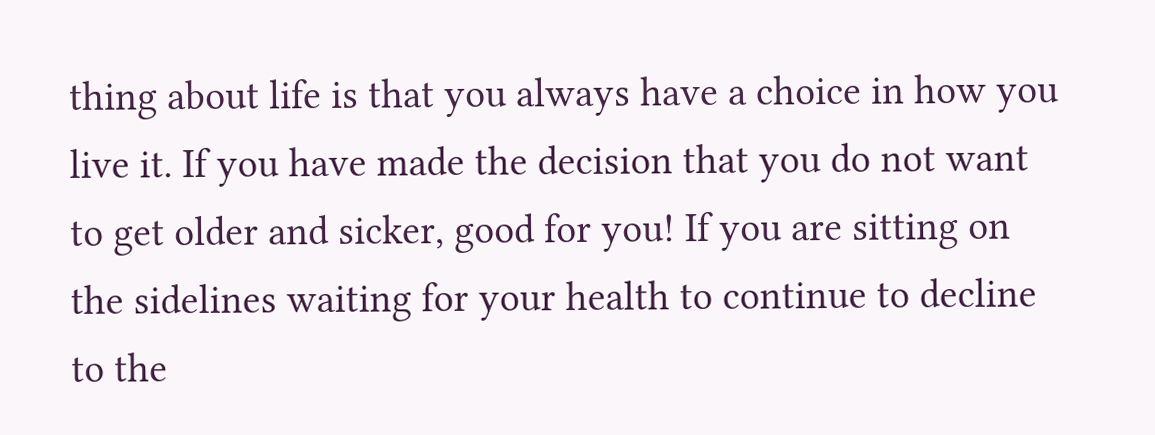thing about life is that you always have a choice in how you live it. If you have made the decision that you do not want to get older and sicker, good for you! If you are sitting on the sidelines waiting for your health to continue to decline to the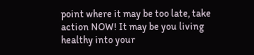point where it may be too late, take action NOW! It may be you living healthy into your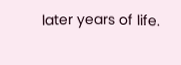later years of life.